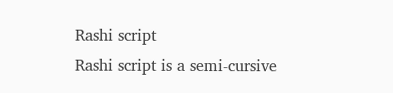Rashi script
Rashi script is a semi-cursive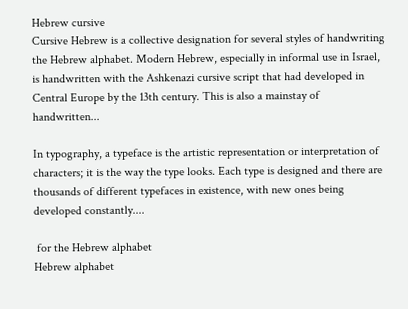Hebrew cursive
Cursive Hebrew is a collective designation for several styles of handwriting the Hebrew alphabet. Modern Hebrew, especially in informal use in Israel, is handwritten with the Ashkenazi cursive script that had developed in Central Europe by the 13th century. This is also a mainstay of handwritten...

In typography, a typeface is the artistic representation or interpretation of characters; it is the way the type looks. Each type is designed and there are thousands of different typefaces in existence, with new ones being developed constantly....

 for the Hebrew alphabet
Hebrew alphabet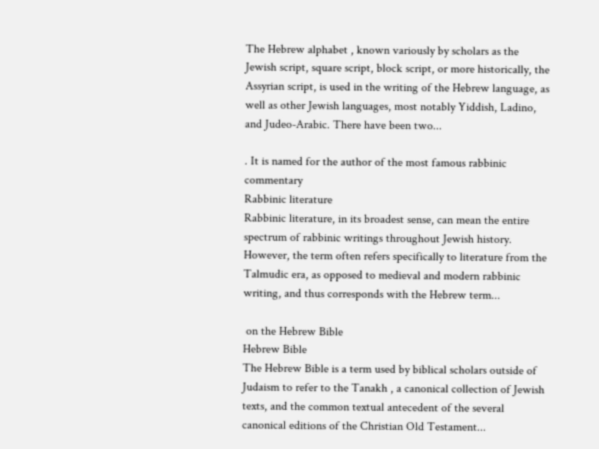The Hebrew alphabet , known variously by scholars as the Jewish script, square script, block script, or more historically, the Assyrian script, is used in the writing of the Hebrew language, as well as other Jewish languages, most notably Yiddish, Ladino, and Judeo-Arabic. There have been two...

. It is named for the author of the most famous rabbinic commentary
Rabbinic literature
Rabbinic literature, in its broadest sense, can mean the entire spectrum of rabbinic writings throughout Jewish history. However, the term often refers specifically to literature from the Talmudic era, as opposed to medieval and modern rabbinic writing, and thus corresponds with the Hebrew term...

 on the Hebrew Bible
Hebrew Bible
The Hebrew Bible is a term used by biblical scholars outside of Judaism to refer to the Tanakh , a canonical collection of Jewish texts, and the common textual antecedent of the several canonical editions of the Christian Old Testament...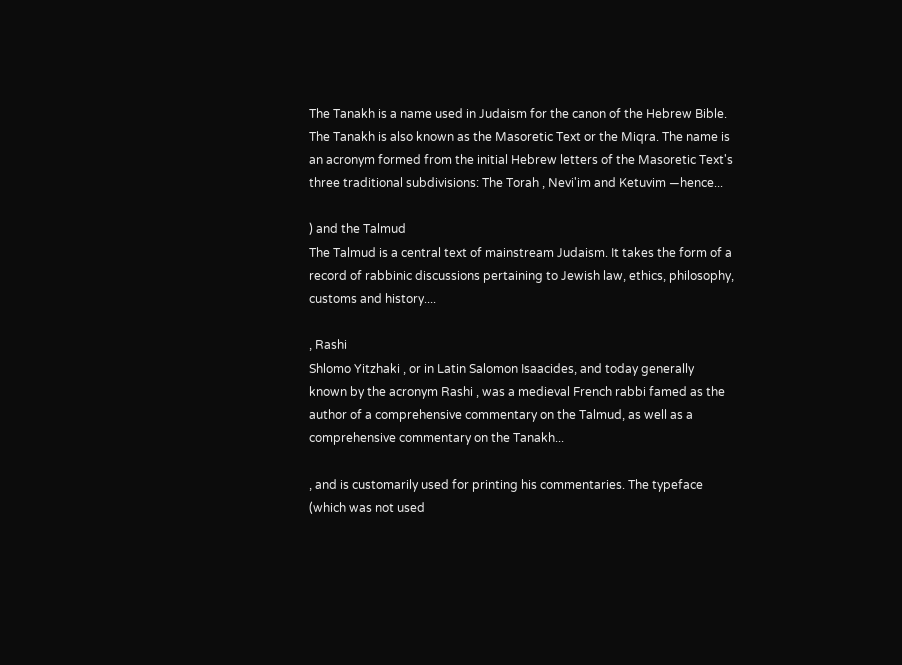The Tanakh is a name used in Judaism for the canon of the Hebrew Bible. The Tanakh is also known as the Masoretic Text or the Miqra. The name is an acronym formed from the initial Hebrew letters of the Masoretic Text's three traditional subdivisions: The Torah , Nevi'im and Ketuvim —hence...

) and the Talmud
The Talmud is a central text of mainstream Judaism. It takes the form of a record of rabbinic discussions pertaining to Jewish law, ethics, philosophy, customs and history....

, Rashi
Shlomo Yitzhaki , or in Latin Salomon Isaacides, and today generally known by the acronym Rashi , was a medieval French rabbi famed as the author of a comprehensive commentary on the Talmud, as well as a comprehensive commentary on the Tanakh...

, and is customarily used for printing his commentaries. The typeface (which was not used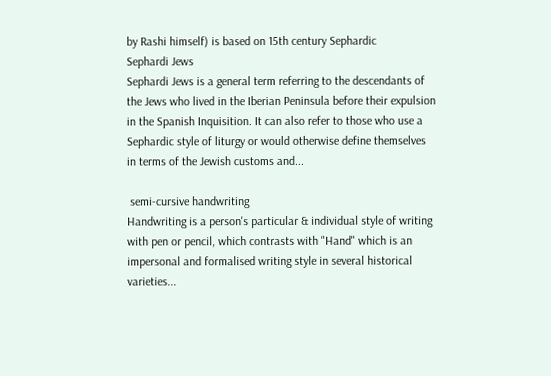by Rashi himself) is based on 15th century Sephardic
Sephardi Jews
Sephardi Jews is a general term referring to the descendants of the Jews who lived in the Iberian Peninsula before their expulsion in the Spanish Inquisition. It can also refer to those who use a Sephardic style of liturgy or would otherwise define themselves in terms of the Jewish customs and...

 semi-cursive handwriting
Handwriting is a person's particular & individual style of writing with pen or pencil, which contrasts with "Hand" which is an impersonal and formalised writing style in several historical varieties...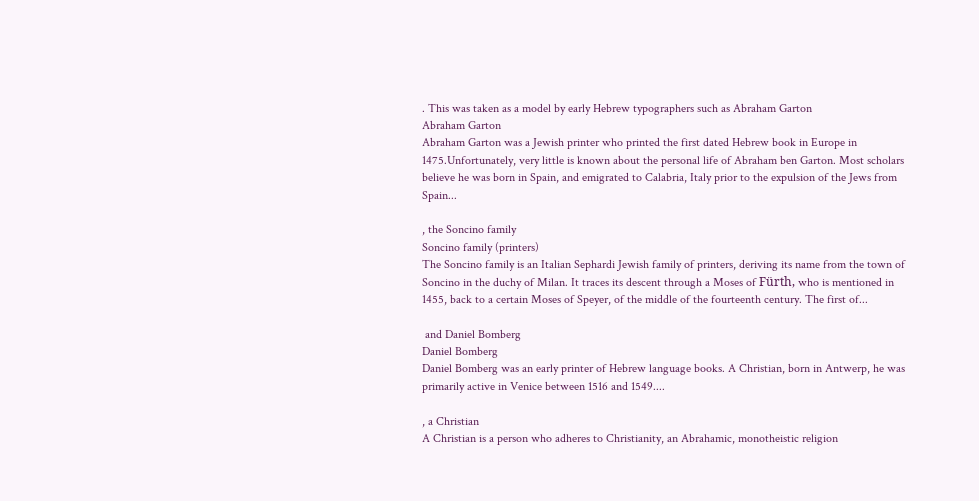. This was taken as a model by early Hebrew typographers such as Abraham Garton
Abraham Garton
Abraham Garton was a Jewish printer who printed the first dated Hebrew book in Europe in 1475.Unfortunately, very little is known about the personal life of Abraham ben Garton. Most scholars believe he was born in Spain, and emigrated to Calabria, Italy prior to the expulsion of the Jews from Spain...

, the Soncino family
Soncino family (printers)
The Soncino family is an Italian Sephardi Jewish family of printers, deriving its name from the town of Soncino in the duchy of Milan. It traces its descent through a Moses of Fürth, who is mentioned in 1455, back to a certain Moses of Speyer, of the middle of the fourteenth century. The first of...

 and Daniel Bomberg
Daniel Bomberg
Daniel Bomberg was an early printer of Hebrew language books. A Christian, born in Antwerp, he was primarily active in Venice between 1516 and 1549....

, a Christian
A Christian is a person who adheres to Christianity, an Abrahamic, monotheistic religion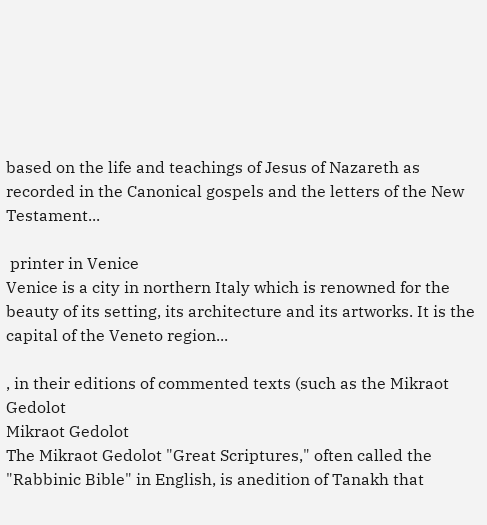based on the life and teachings of Jesus of Nazareth as recorded in the Canonical gospels and the letters of the New Testament...

 printer in Venice
Venice is a city in northern Italy which is renowned for the beauty of its setting, its architecture and its artworks. It is the capital of the Veneto region...

, in their editions of commented texts (such as the Mikraot Gedolot
Mikraot Gedolot
The Mikraot Gedolot "Great Scriptures," often called the "Rabbinic Bible" in English, is anedition of Tanakh that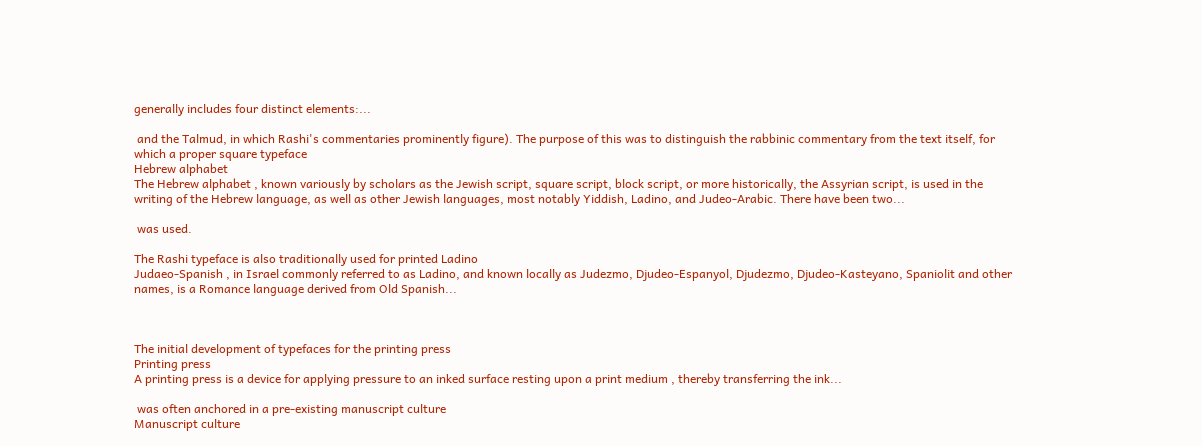generally includes four distinct elements:...

 and the Talmud, in which Rashi's commentaries prominently figure). The purpose of this was to distinguish the rabbinic commentary from the text itself, for which a proper square typeface
Hebrew alphabet
The Hebrew alphabet , known variously by scholars as the Jewish script, square script, block script, or more historically, the Assyrian script, is used in the writing of the Hebrew language, as well as other Jewish languages, most notably Yiddish, Ladino, and Judeo-Arabic. There have been two...

 was used.

The Rashi typeface is also traditionally used for printed Ladino
Judaeo-Spanish , in Israel commonly referred to as Ladino, and known locally as Judezmo, Djudeo-Espanyol, Djudezmo, Djudeo-Kasteyano, Spaniolit and other names, is a Romance language derived from Old Spanish...



The initial development of typefaces for the printing press
Printing press
A printing press is a device for applying pressure to an inked surface resting upon a print medium , thereby transferring the ink...

 was often anchored in a pre-existing manuscript culture
Manuscript culture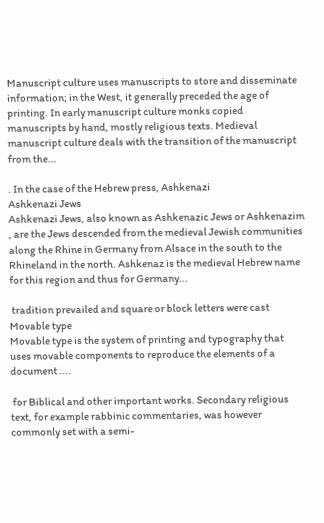Manuscript culture uses manuscripts to store and disseminate information; in the West, it generally preceded the age of printing. In early manuscript culture monks copied manuscripts by hand, mostly religious texts. Medieval manuscript culture deals with the transition of the manuscript from the...

. In the case of the Hebrew press, Ashkenazi
Ashkenazi Jews
Ashkenazi Jews, also known as Ashkenazic Jews or Ashkenazim , are the Jews descended from the medieval Jewish communities along the Rhine in Germany from Alsace in the south to the Rhineland in the north. Ashkenaz is the medieval Hebrew name for this region and thus for Germany...

 tradition prevailed and square or block letters were cast
Movable type
Movable type is the system of printing and typography that uses movable components to reproduce the elements of a document ....

 for Biblical and other important works. Secondary religious text, for example rabbinic commentaries, was however commonly set with a semi-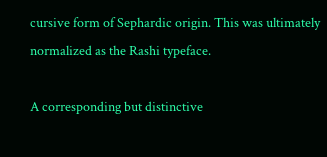cursive form of Sephardic origin. This was ultimately normalized as the Rashi typeface.

A corresponding but distinctive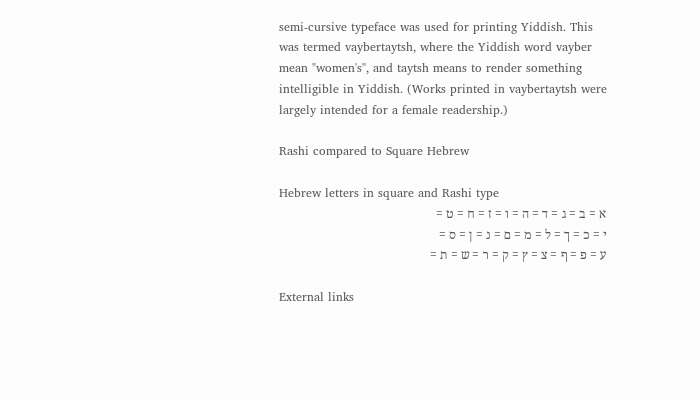semi-cursive typeface was used for printing Yiddish. This was termed vaybertaytsh, where the Yiddish word vayber mean "women's", and taytsh means to render something intelligible in Yiddish. (Works printed in vaybertaytsh were largely intended for a female readership.)

Rashi compared to Square Hebrew

Hebrew letters in square and Rashi type
א = ב = ג = ד = ה = ו = ז = ח = ט =
י = כ = ך = ל = מ = ם = נ = ן = ס =
ע = פ = ף = צ = ץ = ק = ר = ש = ת =

External links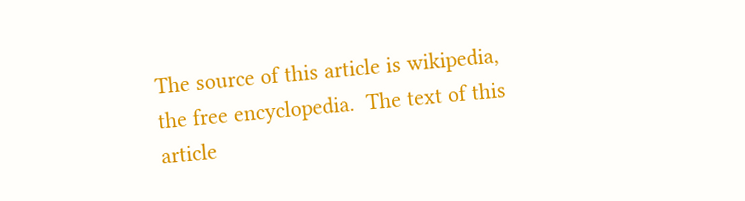The source of this article is wikipedia, the free encyclopedia.  The text of this article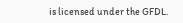is licensed under the GFDL.